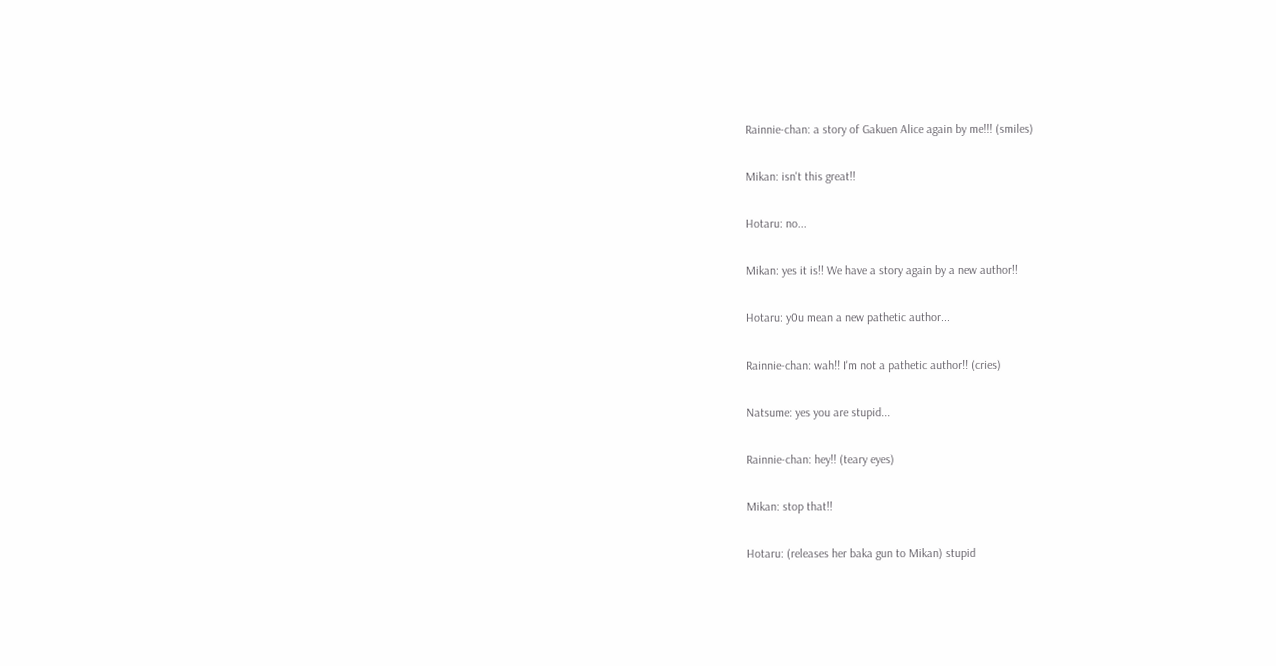Rainnie-chan: a story of Gakuen Alice again by me!!! (smiles)

Mikan: isn't this great!!

Hotaru: no...

Mikan: yes it is!! We have a story again by a new author!!

Hotaru: y0u mean a new pathetic author...

Rainnie-chan: wah!! I'm not a pathetic author!! (cries)

Natsume: yes you are stupid...

Rainnie-chan: hey!! (teary eyes)

Mikan: stop that!!

Hotaru: (releases her baka gun to Mikan) stupid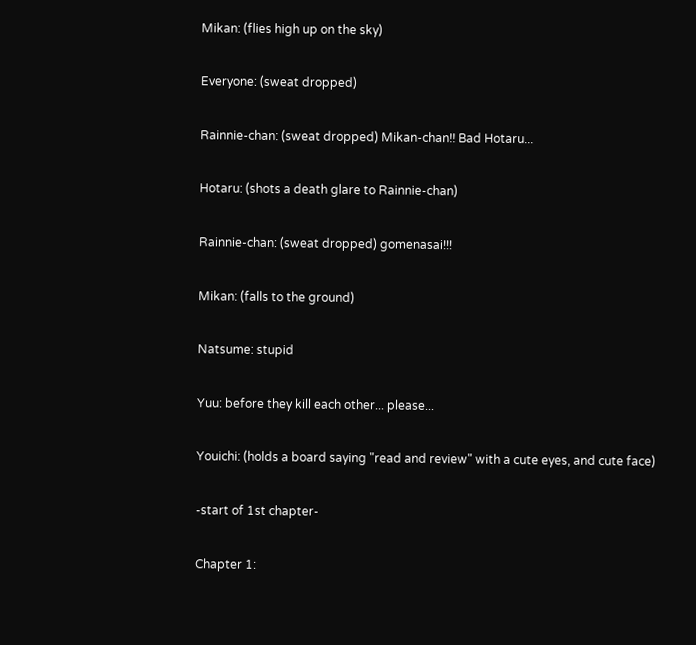Mikan: (flies high up on the sky)

Everyone: (sweat dropped)

Rainnie-chan: (sweat dropped) Mikan-chan!! Bad Hotaru...

Hotaru: (shots a death glare to Rainnie-chan)

Rainnie-chan: (sweat dropped) gomenasai!!!

Mikan: (falls to the ground)

Natsume: stupid

Yuu: before they kill each other... please...

Youichi: (holds a board saying "read and review" with a cute eyes, and cute face)

-start of 1st chapter-

Chapter 1: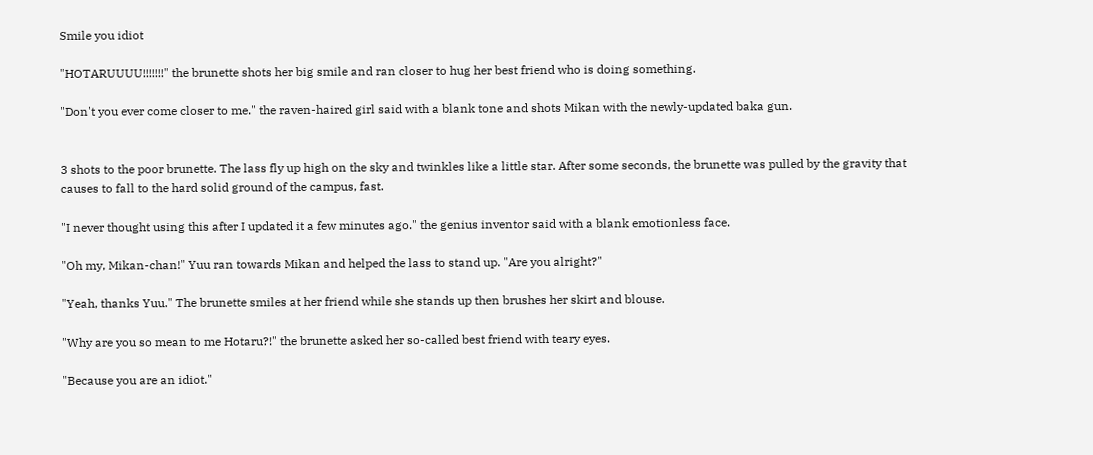Smile you idiot

"HOTARUUUU!!!!!!!" the brunette shots her big smile and ran closer to hug her best friend who is doing something.

"Don't you ever come closer to me." the raven-haired girl said with a blank tone and shots Mikan with the newly-updated baka gun.


3 shots to the poor brunette. The lass fly up high on the sky and twinkles like a little star. After some seconds, the brunette was pulled by the gravity that causes to fall to the hard solid ground of the campus, fast.

"I never thought using this after I updated it a few minutes ago." the genius inventor said with a blank emotionless face.

"Oh my, Mikan-chan!" Yuu ran towards Mikan and helped the lass to stand up. "Are you alright?"

"Yeah, thanks Yuu." The brunette smiles at her friend while she stands up then brushes her skirt and blouse.

"Why are you so mean to me Hotaru?!" the brunette asked her so-called best friend with teary eyes.

"Because you are an idiot."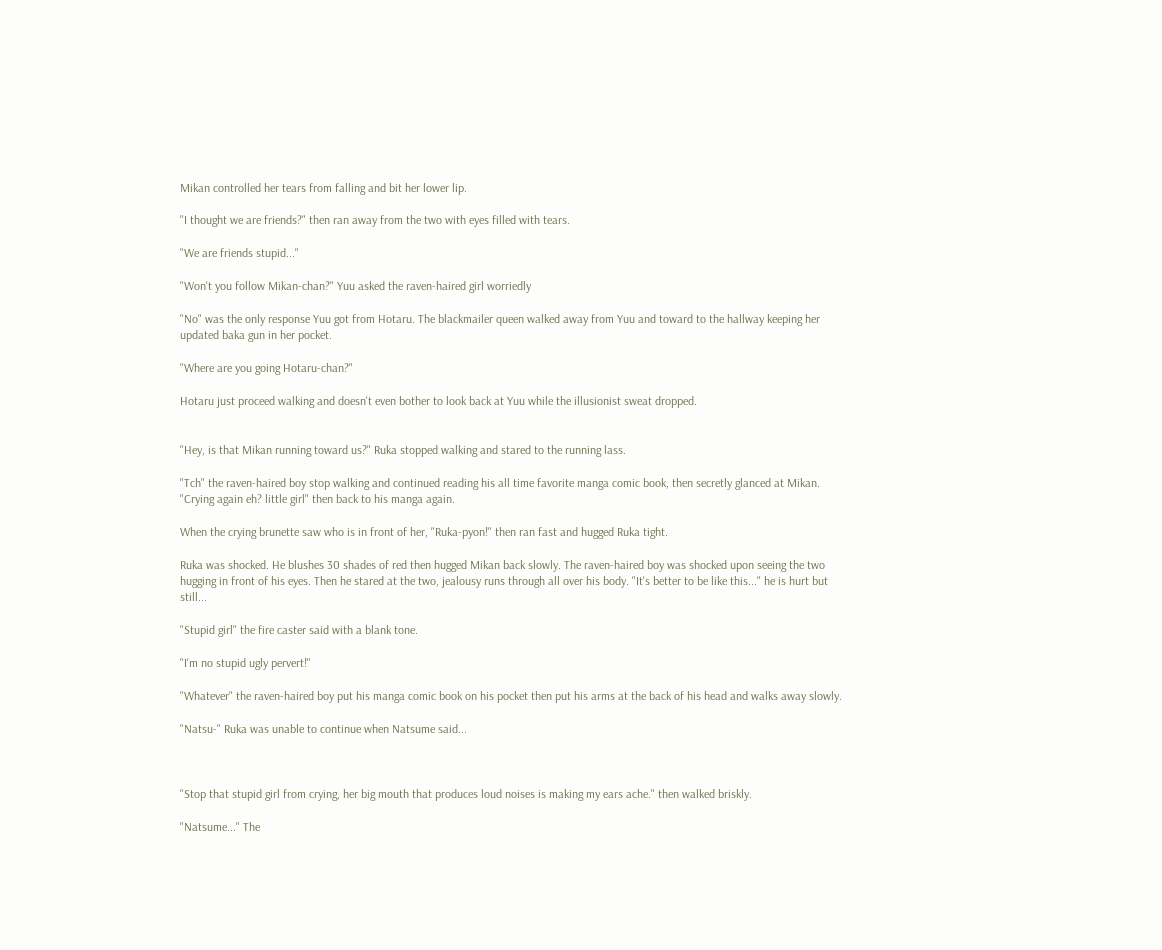Mikan controlled her tears from falling and bit her lower lip.

"I thought we are friends?" then ran away from the two with eyes filled with tears.

"We are friends stupid..."

"Won't you follow Mikan-chan?" Yuu asked the raven-haired girl worriedly

"No" was the only response Yuu got from Hotaru. The blackmailer queen walked away from Yuu and toward to the hallway keeping her updated baka gun in her pocket.

"Where are you going Hotaru-chan?"

Hotaru just proceed walking and doesn't even bother to look back at Yuu while the illusionist sweat dropped.


"Hey, is that Mikan running toward us?" Ruka stopped walking and stared to the running lass.

"Tch" the raven-haired boy stop walking and continued reading his all time favorite manga comic book, then secretly glanced at Mikan. "Crying again eh? little girl" then back to his manga again.

When the crying brunette saw who is in front of her, "Ruka-pyon!" then ran fast and hugged Ruka tight.

Ruka was shocked. He blushes 30 shades of red then hugged Mikan back slowly. The raven-haired boy was shocked upon seeing the two hugging in front of his eyes. Then he stared at the two, jealousy runs through all over his body. "It's better to be like this..." he is hurt but still...

"Stupid girl" the fire caster said with a blank tone.

"I'm no stupid ugly pervert!"

"Whatever" the raven-haired boy put his manga comic book on his pocket then put his arms at the back of his head and walks away slowly.

"Natsu-" Ruka was unable to continue when Natsume said...



"Stop that stupid girl from crying, her big mouth that produces loud noises is making my ears ache." then walked briskly.

"Natsume..." The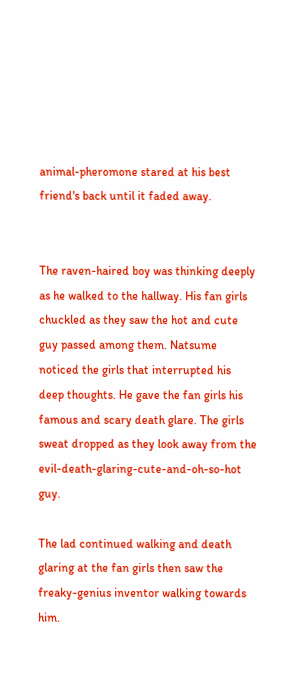animal-pheromone stared at his best friend's back until it faded away.


The raven-haired boy was thinking deeply as he walked to the hallway. His fan girls chuckled as they saw the hot and cute guy passed among them. Natsume noticed the girls that interrupted his deep thoughts. He gave the fan girls his famous and scary death glare. The girls sweat dropped as they look away from the evil-death-glaring-cute-and-oh-so-hot guy.

The lad continued walking and death glaring at the fan girls then saw the freaky-genius inventor walking towards him.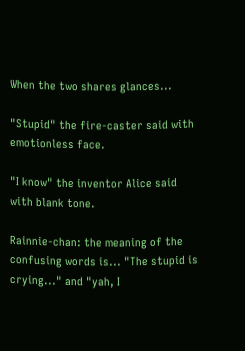When the two shares glances...

"Stupid" the fire-caster said with emotionless face.

"I know" the inventor Alice said with blank tone.

Rainnie-chan: the meaning of the confusing words is... "The stupid is crying..." and "yah, I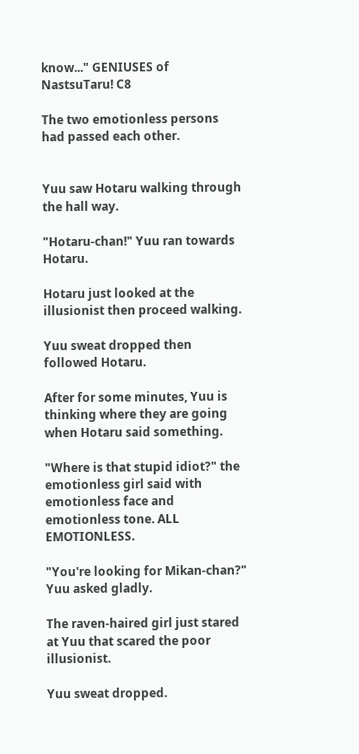know..." GENIUSES of NastsuTaru! C8

The two emotionless persons had passed each other.


Yuu saw Hotaru walking through the hall way.

"Hotaru-chan!" Yuu ran towards Hotaru.

Hotaru just looked at the illusionist then proceed walking.

Yuu sweat dropped then followed Hotaru.

After for some minutes, Yuu is thinking where they are going when Hotaru said something.

"Where is that stupid idiot?" the emotionless girl said with emotionless face and emotionless tone. ALL EMOTIONLESS.

"You're looking for Mikan-chan?" Yuu asked gladly.

The raven-haired girl just stared at Yuu that scared the poor illusionist.

Yuu sweat dropped.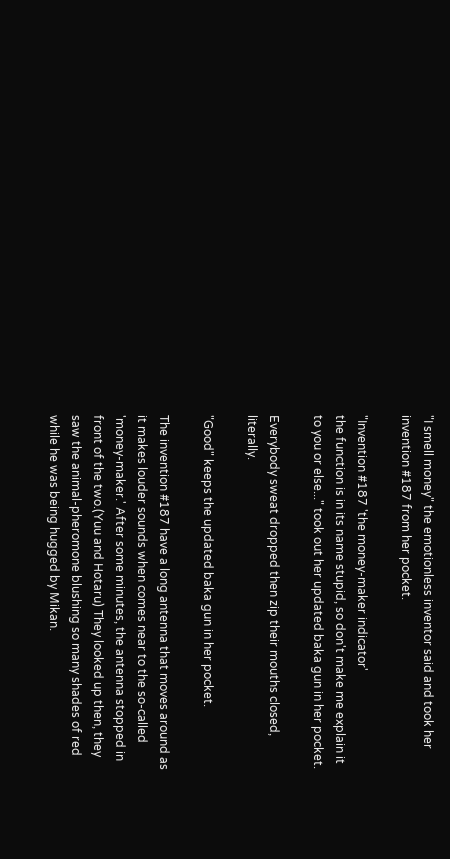"I smell money" the emotionless inventor said and took her invention #187 from her pocket.

"Invention #187 'the money-maker indicator'
the function is in its name stupid, so don't make me explain it to you or else..." took out her updated baka gun in her pocket.

Everybody sweat dropped then zip their mouths closed, literally.

"Good" keeps the updated baka gun in her pocket.

The invention #187 have a long antenna that moves around as it makes louder sounds when comes near to the so-called 'money-maker.' After some minutes, the antenna stopped in front of the two.(Yuu and Hotaru) They looked up then, they saw the animal-pheromone blushing so many shades of red while he was being hugged by Mikan.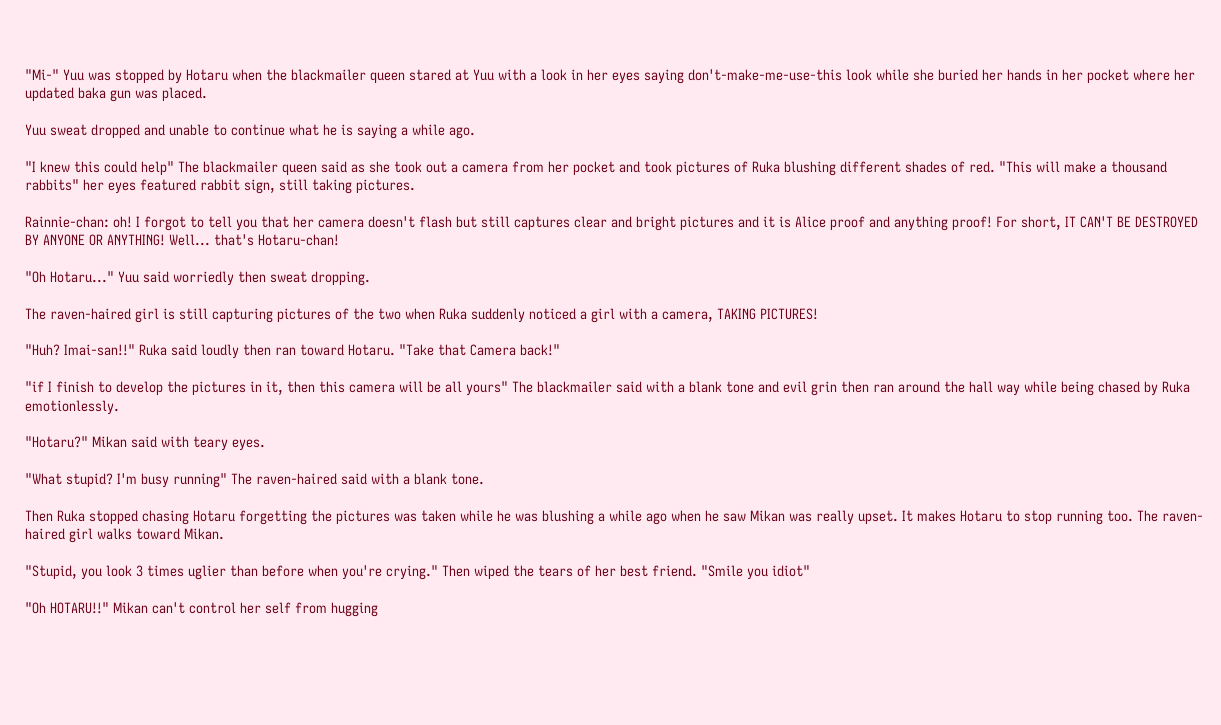"Mi-" Yuu was stopped by Hotaru when the blackmailer queen stared at Yuu with a look in her eyes saying don't-make-me-use-this look while she buried her hands in her pocket where her updated baka gun was placed.

Yuu sweat dropped and unable to continue what he is saying a while ago.

"I knew this could help" The blackmailer queen said as she took out a camera from her pocket and took pictures of Ruka blushing different shades of red. "This will make a thousand rabbits" her eyes featured rabbit sign, still taking pictures.

Rainnie-chan: oh! I forgot to tell you that her camera doesn't flash but still captures clear and bright pictures and it is Alice proof and anything proof! For short, IT CAN'T BE DESTROYED BY ANYONE OR ANYTHING! Well... that's Hotaru-chan!

"Oh Hotaru..." Yuu said worriedly then sweat dropping.

The raven-haired girl is still capturing pictures of the two when Ruka suddenly noticed a girl with a camera, TAKING PICTURES!

"Huh? Imai-san!!" Ruka said loudly then ran toward Hotaru. "Take that Camera back!"

"if I finish to develop the pictures in it, then this camera will be all yours" The blackmailer said with a blank tone and evil grin then ran around the hall way while being chased by Ruka emotionlessly.

"Hotaru?" Mikan said with teary eyes.

"What stupid? I'm busy running" The raven-haired said with a blank tone.

Then Ruka stopped chasing Hotaru forgetting the pictures was taken while he was blushing a while ago when he saw Mikan was really upset. It makes Hotaru to stop running too. The raven-haired girl walks toward Mikan.

"Stupid, you look 3 times uglier than before when you're crying." Then wiped the tears of her best friend. "Smile you idiot"

"Oh HOTARU!!" Mikan can't control her self from hugging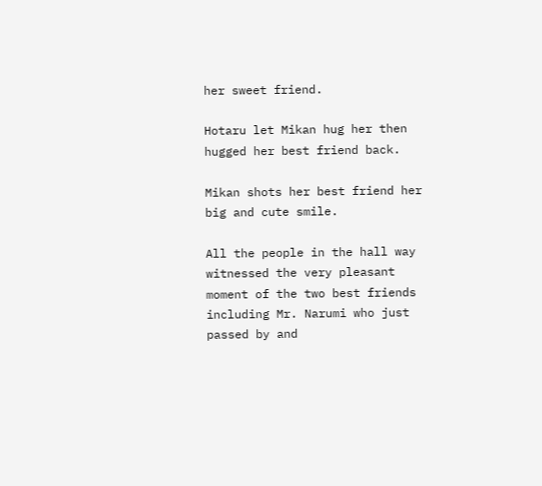her sweet friend.

Hotaru let Mikan hug her then hugged her best friend back.

Mikan shots her best friend her big and cute smile.

All the people in the hall way witnessed the very pleasant moment of the two best friends including Mr. Narumi who just passed by and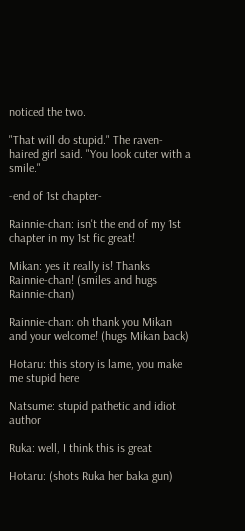noticed the two.

"That will do stupid." The raven-haired girl said. "You look cuter with a smile."

-end of 1st chapter-

Rainnie-chan: isn't the end of my 1st chapter in my 1st fic great!

Mikan: yes it really is! Thanks Rainnie-chan! (smiles and hugs Rainnie-chan)

Rainnie-chan: oh thank you Mikan and your welcome! (hugs Mikan back)

Hotaru: this story is lame, you make me stupid here

Natsume: stupid pathetic and idiot author

Ruka: well, I think this is great

Hotaru: (shots Ruka her baka gun)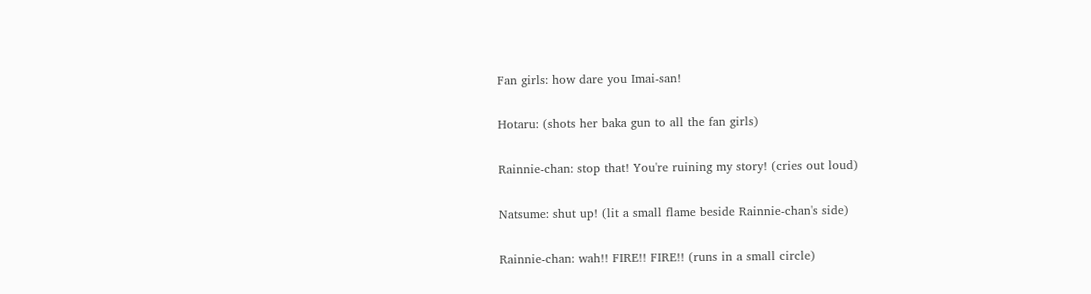Fan girls: how dare you Imai-san!

Hotaru: (shots her baka gun to all the fan girls)

Rainnie-chan: stop that! You're ruining my story! (cries out loud)

Natsume: shut up! (lit a small flame beside Rainnie-chan's side)

Rainnie-chan: wah!! FIRE!! FIRE!! (runs in a small circle)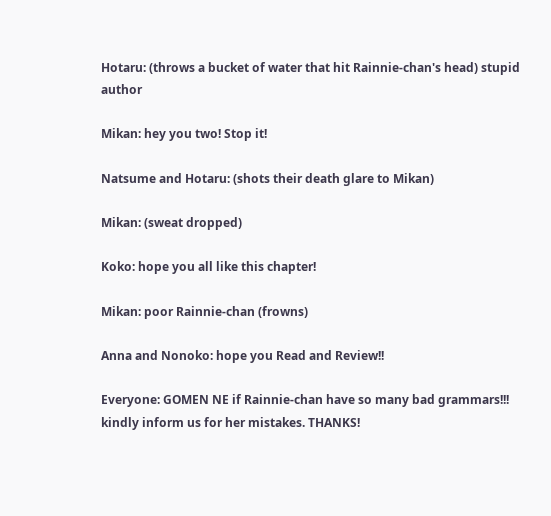Hotaru: (throws a bucket of water that hit Rainnie-chan's head) stupid author

Mikan: hey you two! Stop it!

Natsume and Hotaru: (shots their death glare to Mikan)

Mikan: (sweat dropped)

Koko: hope you all like this chapter!

Mikan: poor Rainnie-chan (frowns)

Anna and Nonoko: hope you Read and Review!!

Everyone: GOMEN NE if Rainnie-chan have so many bad grammars!!! kindly inform us for her mistakes. THANKS!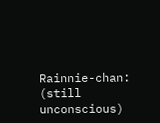Rainnie-chan: (still unconscious)